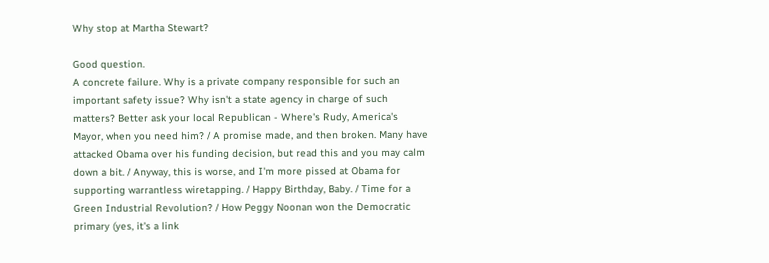Why stop at Martha Stewart?

Good question.
A concrete failure. Why is a private company responsible for such an important safety issue? Why isn't a state agency in charge of such matters? Better ask your local Republican - Where's Rudy, America's Mayor, when you need him? / A promise made, and then broken. Many have attacked Obama over his funding decision, but read this and you may calm down a bit. / Anyway, this is worse, and I'm more pissed at Obama for supporting warrantless wiretapping. / Happy Birthday, Baby. / Time for a Green Industrial Revolution? / How Peggy Noonan won the Democratic primary (yes, it's a link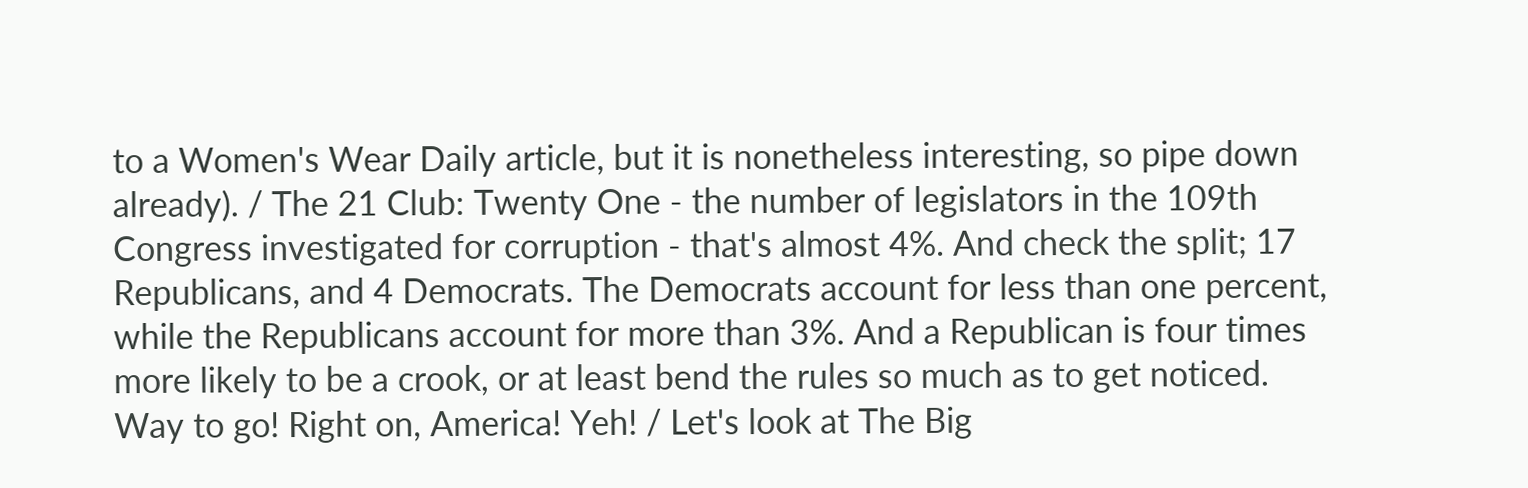to a Women's Wear Daily article, but it is nonetheless interesting, so pipe down already). / The 21 Club: Twenty One - the number of legislators in the 109th Congress investigated for corruption - that's almost 4%. And check the split; 17 Republicans, and 4 Democrats. The Democrats account for less than one percent, while the Republicans account for more than 3%. And a Republican is four times more likely to be a crook, or at least bend the rules so much as to get noticed. Way to go! Right on, America! Yeh! / Let's look at The Big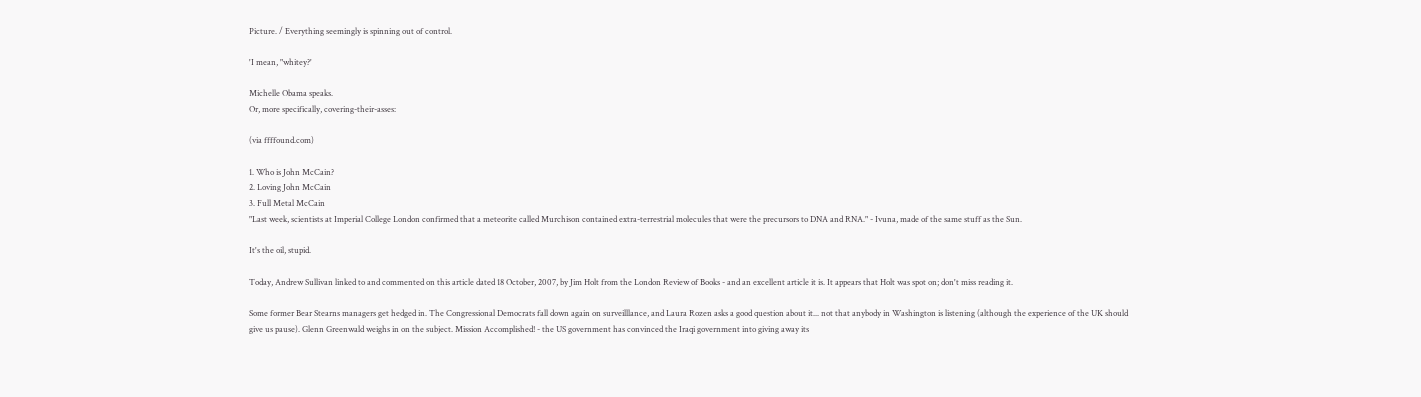Picture. / Everything seemingly is spinning out of control.

'I mean, "whitey?'

Michelle Obama speaks.
Or, more specifically, covering-their-asses:

(via ffffound.com)

1. Who is John McCain?
2. Loving John McCain
3. Full Metal McCain
"Last week, scientists at Imperial College London confirmed that a meteorite called Murchison contained extra-terrestrial molecules that were the precursors to DNA and RNA." - Ivuna, made of the same stuff as the Sun.

It's the oil, stupid.

Today, Andrew Sullivan linked to and commented on this article dated 18 October, 2007, by Jim Holt from the London Review of Books - and an excellent article it is. It appears that Holt was spot on; don't miss reading it.

Some former Bear Stearns managers get hedged in. The Congressional Democrats fall down again on surveilllance, and Laura Rozen asks a good question about it... not that anybody in Washington is listening (although the experience of the UK should give us pause). Glenn Greenwald weighs in on the subject. Mission Accomplished! - the US government has convinced the Iraqi government into giving away its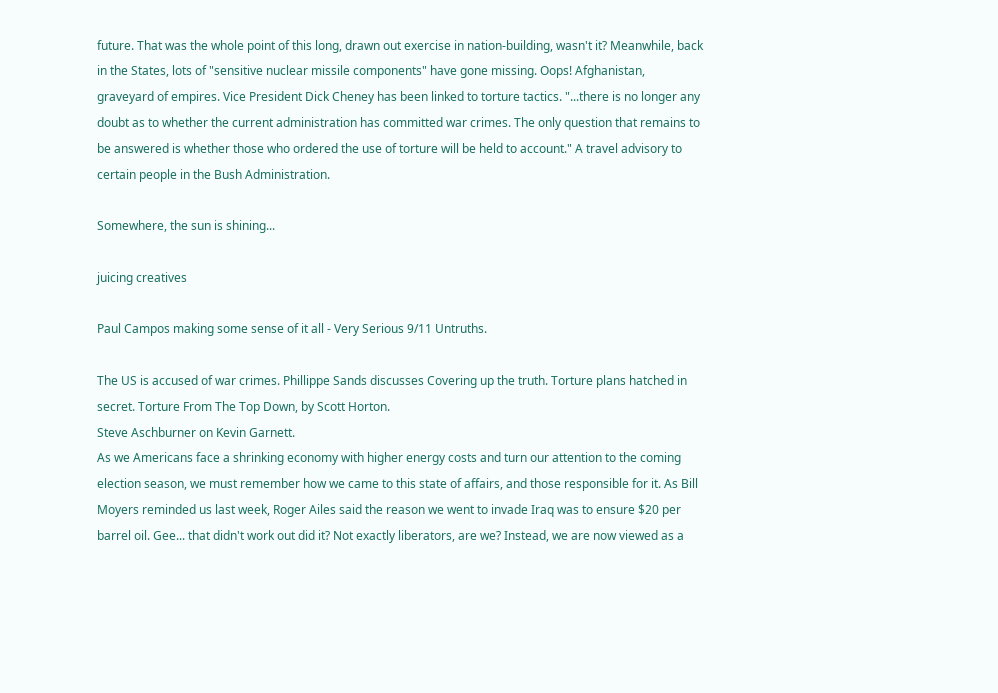future. That was the whole point of this long, drawn out exercise in nation-building, wasn't it? Meanwhile, back in the States, lots of "sensitive nuclear missile components" have gone missing. Oops! Afghanistan, graveyard of empires. Vice President Dick Cheney has been linked to torture tactics. "...there is no longer any doubt as to whether the current administration has committed war crimes. The only question that remains to be answered is whether those who ordered the use of torture will be held to account." A travel advisory to certain people in the Bush Administration.

Somewhere, the sun is shining...

juicing creatives

Paul Campos making some sense of it all - Very Serious 9/11 Untruths.

The US is accused of war crimes. Phillippe Sands discusses Covering up the truth. Torture plans hatched in secret. Torture From The Top Down, by Scott Horton.
Steve Aschburner on Kevin Garnett.
As we Americans face a shrinking economy with higher energy costs and turn our attention to the coming election season, we must remember how we came to this state of affairs, and those responsible for it. As Bill Moyers reminded us last week, Roger Ailes said the reason we went to invade Iraq was to ensure $20 per barrel oil. Gee... that didn't work out did it? Not exactly liberators, are we? Instead, we are now viewed as a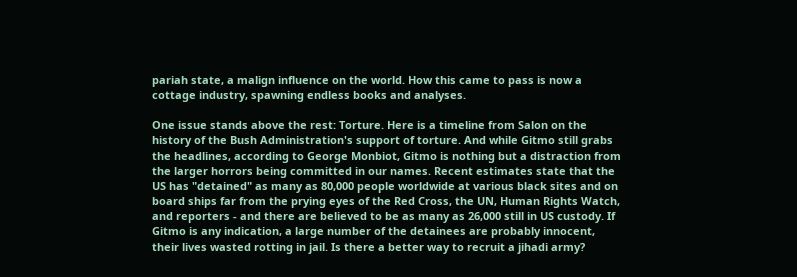pariah state, a malign influence on the world. How this came to pass is now a cottage industry, spawning endless books and analyses.

One issue stands above the rest: Torture. Here is a timeline from Salon on the history of the Bush Administration's support of torture. And while Gitmo still grabs the headlines, according to George Monbiot, Gitmo is nothing but a distraction from the larger horrors being committed in our names. Recent estimates state that the US has "detained" as many as 80,000 people worldwide at various black sites and on board ships far from the prying eyes of the Red Cross, the UN, Human Rights Watch, and reporters - and there are believed to be as many as 26,000 still in US custody. If Gitmo is any indication, a large number of the detainees are probably innocent, their lives wasted rotting in jail. Is there a better way to recruit a jihadi army?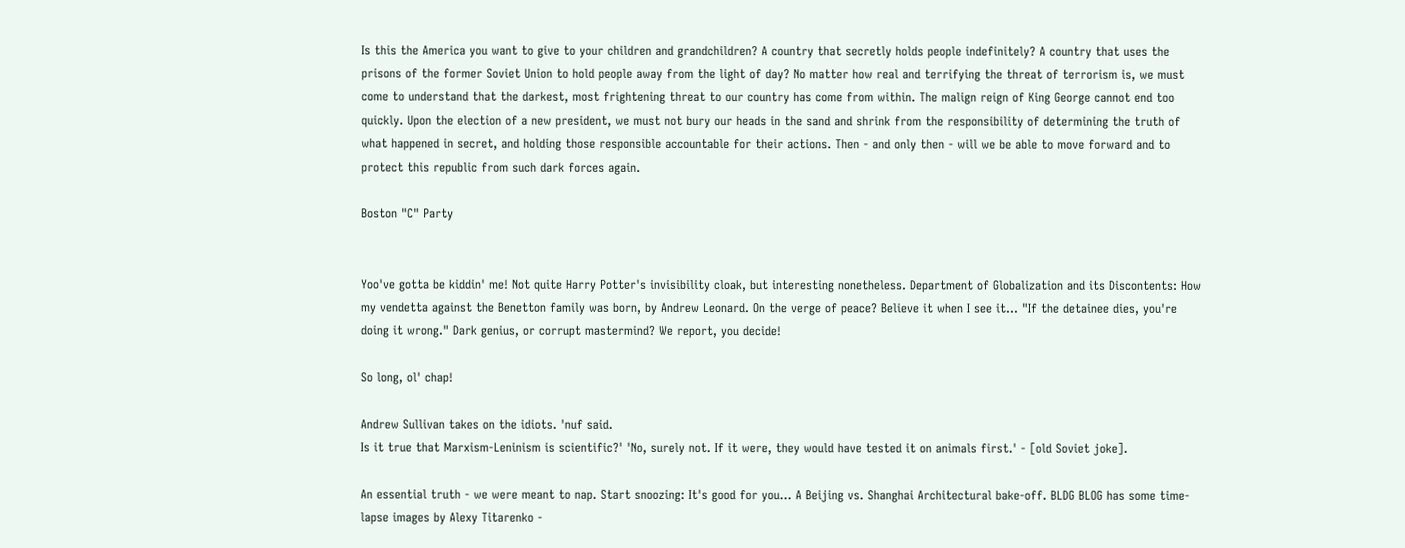Is this the America you want to give to your children and grandchildren? A country that secretly holds people indefinitely? A country that uses the prisons of the former Soviet Union to hold people away from the light of day? No matter how real and terrifying the threat of terrorism is, we must come to understand that the darkest, most frightening threat to our country has come from within. The malign reign of King George cannot end too quickly. Upon the election of a new president, we must not bury our heads in the sand and shrink from the responsibility of determining the truth of what happened in secret, and holding those responsible accountable for their actions. Then - and only then - will we be able to move forward and to protect this republic from such dark forces again.

Boston "C" Party


Yoo've gotta be kiddin' me! Not quite Harry Potter's invisibility cloak, but interesting nonetheless. Department of Globalization and its Discontents: How my vendetta against the Benetton family was born, by Andrew Leonard. On the verge of peace? Believe it when I see it... "If the detainee dies, you're doing it wrong." Dark genius, or corrupt mastermind? We report, you decide!

So long, ol' chap!

Andrew Sullivan takes on the idiots. 'nuf said.
Is it true that Marxism-Leninism is scientific?' 'No, surely not. If it were, they would have tested it on animals first.' - [old Soviet joke].

An essential truth - we were meant to nap. Start snoozing: It's good for you... A Beijing vs. Shanghai Architectural bake-off. BLDG BLOG has some time-lapse images by Alexy Titarenko -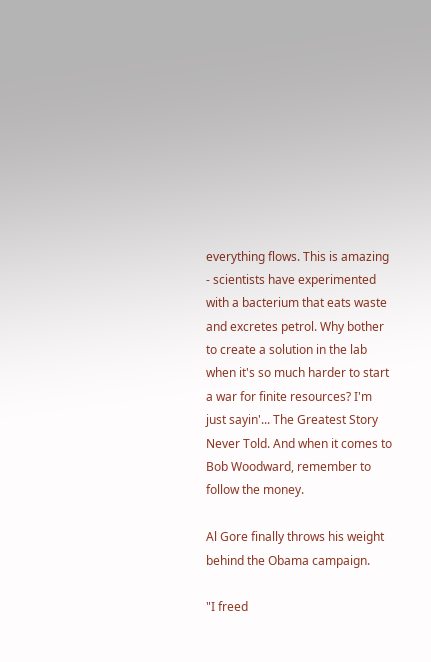everything flows. This is amazing - scientists have experimented with a bacterium that eats waste and excretes petrol. Why bother to create a solution in the lab when it's so much harder to start a war for finite resources? I'm just sayin'... The Greatest Story Never Told. And when it comes to Bob Woodward, remember to follow the money.

Al Gore finally throws his weight behind the Obama campaign.

"I freed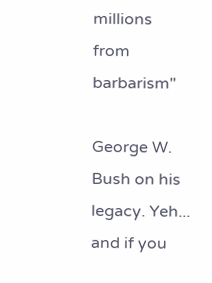millions from barbarism"

George W. Bush on his legacy. Yeh... and if you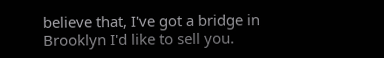believe that, I've got a bridge in Brooklyn I'd like to sell you.